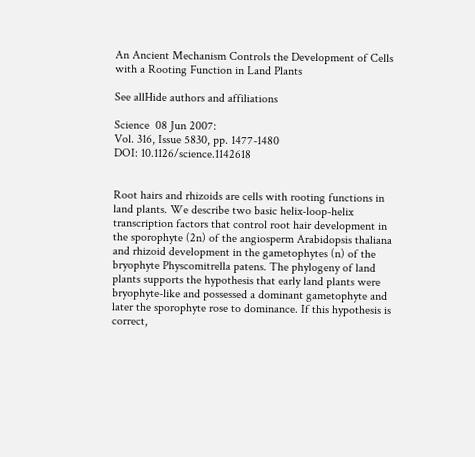An Ancient Mechanism Controls the Development of Cells with a Rooting Function in Land Plants

See allHide authors and affiliations

Science  08 Jun 2007:
Vol. 316, Issue 5830, pp. 1477-1480
DOI: 10.1126/science.1142618


Root hairs and rhizoids are cells with rooting functions in land plants. We describe two basic helix-loop-helix transcription factors that control root hair development in the sporophyte (2n) of the angiosperm Arabidopsis thaliana and rhizoid development in the gametophytes (n) of the bryophyte Physcomitrella patens. The phylogeny of land plants supports the hypothesis that early land plants were bryophyte-like and possessed a dominant gametophyte and later the sporophyte rose to dominance. If this hypothesis is correct,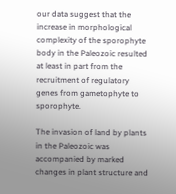our data suggest that the increase in morphological complexity of the sporophyte body in the Paleozoic resulted at least in part from the recruitment of regulatory genes from gametophyte to sporophyte.

The invasion of land by plants in the Paleozoic was accompanied by marked changes in plant structure and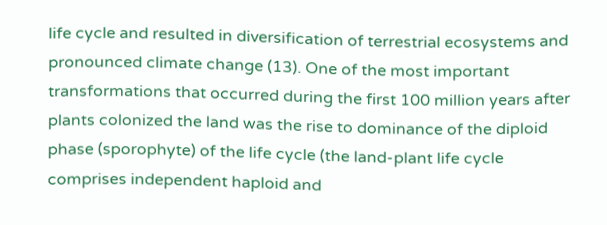life cycle and resulted in diversification of terrestrial ecosystems and pronounced climate change (13). One of the most important transformations that occurred during the first 100 million years after plants colonized the land was the rise to dominance of the diploid phase (sporophyte) of the life cycle (the land-plant life cycle comprises independent haploid and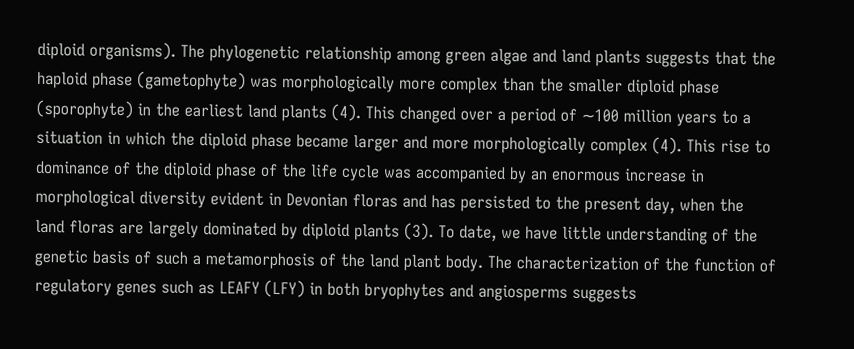diploid organisms). The phylogenetic relationship among green algae and land plants suggests that the haploid phase (gametophyte) was morphologically more complex than the smaller diploid phase (sporophyte) in the earliest land plants (4). This changed over a period of ∼100 million years to a situation in which the diploid phase became larger and more morphologically complex (4). This rise to dominance of the diploid phase of the life cycle was accompanied by an enormous increase in morphological diversity evident in Devonian floras and has persisted to the present day, when the land floras are largely dominated by diploid plants (3). To date, we have little understanding of the genetic basis of such a metamorphosis of the land plant body. The characterization of the function of regulatory genes such as LEAFY (LFY) in both bryophytes and angiosperms suggests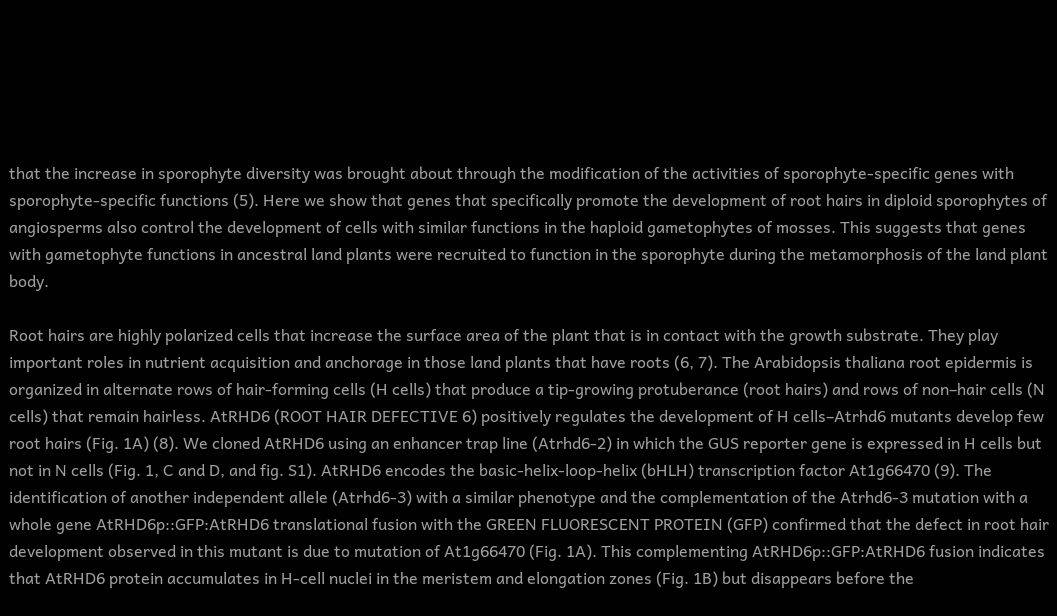that the increase in sporophyte diversity was brought about through the modification of the activities of sporophyte-specific genes with sporophyte-specific functions (5). Here we show that genes that specifically promote the development of root hairs in diploid sporophytes of angiosperms also control the development of cells with similar functions in the haploid gametophytes of mosses. This suggests that genes with gametophyte functions in ancestral land plants were recruited to function in the sporophyte during the metamorphosis of the land plant body.

Root hairs are highly polarized cells that increase the surface area of the plant that is in contact with the growth substrate. They play important roles in nutrient acquisition and anchorage in those land plants that have roots (6, 7). The Arabidopsis thaliana root epidermis is organized in alternate rows of hair-forming cells (H cells) that produce a tip-growing protuberance (root hairs) and rows of non–hair cells (N cells) that remain hairless. AtRHD6 (ROOT HAIR DEFECTIVE 6) positively regulates the development of H cells–Atrhd6 mutants develop few root hairs (Fig. 1A) (8). We cloned AtRHD6 using an enhancer trap line (Atrhd6-2) in which the GUS reporter gene is expressed in H cells but not in N cells (Fig. 1, C and D, and fig. S1). AtRHD6 encodes the basic-helix-loop-helix (bHLH) transcription factor At1g66470 (9). The identification of another independent allele (Atrhd6-3) with a similar phenotype and the complementation of the Atrhd6-3 mutation with a whole gene AtRHD6p::GFP:AtRHD6 translational fusion with the GREEN FLUORESCENT PROTEIN (GFP) confirmed that the defect in root hair development observed in this mutant is due to mutation of At1g66470 (Fig. 1A). This complementing AtRHD6p::GFP:AtRHD6 fusion indicates that AtRHD6 protein accumulates in H-cell nuclei in the meristem and elongation zones (Fig. 1B) but disappears before the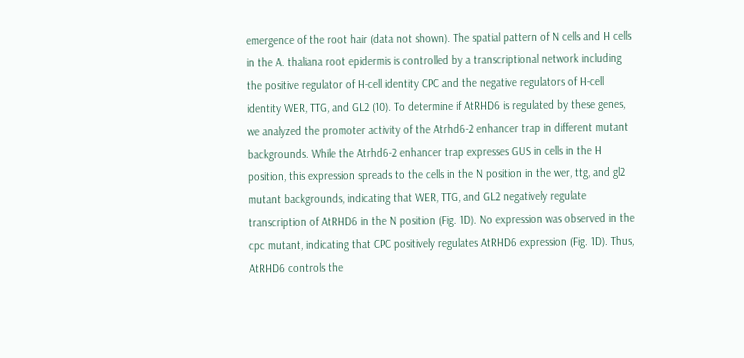emergence of the root hair (data not shown). The spatial pattern of N cells and H cells in the A. thaliana root epidermis is controlled by a transcriptional network including the positive regulator of H-cell identity CPC and the negative regulators of H-cell identity WER, TTG, and GL2 (10). To determine if AtRHD6 is regulated by these genes, we analyzed the promoter activity of the Atrhd6-2 enhancer trap in different mutant backgrounds. While the Atrhd6-2 enhancer trap expresses GUS in cells in the H position, this expression spreads to the cells in the N position in the wer, ttg, and gl2 mutant backgrounds, indicating that WER, TTG, and GL2 negatively regulate transcription of AtRHD6 in the N position (Fig. 1D). No expression was observed in the cpc mutant, indicating that CPC positively regulates AtRHD6 expression (Fig. 1D). Thus, AtRHD6 controls the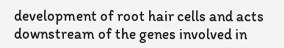development of root hair cells and acts downstream of the genes involved in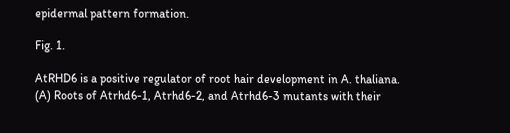epidermal pattern formation.

Fig. 1.

AtRHD6 is a positive regulator of root hair development in A. thaliana. (A) Roots of Atrhd6-1, Atrhd6-2, and Atrhd6-3 mutants with their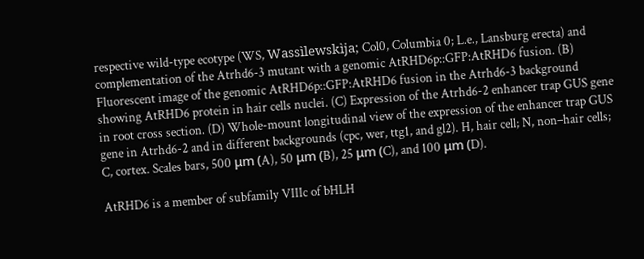respective wild-type ecotype (WS, Wassìlewskìja; Col0, Columbia 0; L.e., Lansburg erecta) and complementation of the Atrhd6-3 mutant with a genomic AtRHD6p::GFP:AtRHD6 fusion. (B) Fluorescent image of the genomic AtRHD6p::GFP:AtRHD6 fusion in the Atrhd6-3 background showing AtRHD6 protein in hair cells nuclei. (C) Expression of the Atrhd6-2 enhancer trap GUS gene in root cross section. (D) Whole-mount longitudinal view of the expression of the enhancer trap GUS gene in Atrhd6-2 and in different backgrounds (cpc, wer, ttg1, and gl2). H, hair cell; N, non–hair cells; C, cortex. Scales bars, 500 μm (A), 50 μm (B), 25 μm (C), and 100 μm (D).

AtRHD6 is a member of subfamily VIIIc of bHLH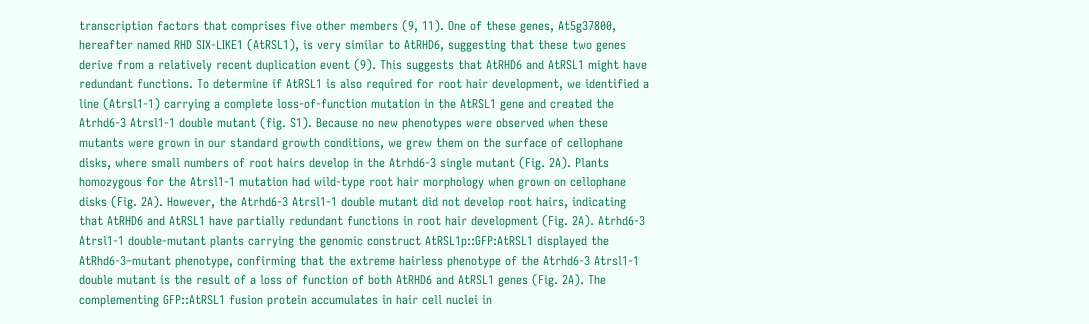transcription factors that comprises five other members (9, 11). One of these genes, At5g37800, hereafter named RHD SIX-LIKE1 (AtRSL1), is very similar to AtRHD6, suggesting that these two genes derive from a relatively recent duplication event (9). This suggests that AtRHD6 and AtRSL1 might have redundant functions. To determine if AtRSL1 is also required for root hair development, we identified a line (Atrsl1-1) carrying a complete loss-of-function mutation in the AtRSL1 gene and created the Atrhd6-3 Atrsl1-1 double mutant (fig. S1). Because no new phenotypes were observed when these mutants were grown in our standard growth conditions, we grew them on the surface of cellophane disks, where small numbers of root hairs develop in the Atrhd6-3 single mutant (Fig. 2A). Plants homozygous for the Atrsl1-1 mutation had wild-type root hair morphology when grown on cellophane disks (Fig. 2A). However, the Atrhd6-3 Atrsl1-1 double mutant did not develop root hairs, indicating that AtRHD6 and AtRSL1 have partially redundant functions in root hair development (Fig. 2A). Atrhd6-3 Atrsl1-1 double-mutant plants carrying the genomic construct AtRSL1p::GFP:AtRSL1 displayed the AtRhd6-3–mutant phenotype, confirming that the extreme hairless phenotype of the Atrhd6-3 Atrsl1-1 double mutant is the result of a loss of function of both AtRHD6 and AtRSL1 genes (Fig. 2A). The complementing GFP::AtRSL1 fusion protein accumulates in hair cell nuclei in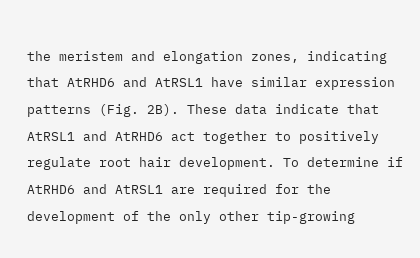the meristem and elongation zones, indicating that AtRHD6 and AtRSL1 have similar expression patterns (Fig. 2B). These data indicate that AtRSL1 and AtRHD6 act together to positively regulate root hair development. To determine if AtRHD6 and AtRSL1 are required for the development of the only other tip-growing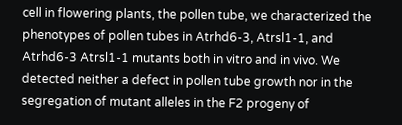cell in flowering plants, the pollen tube, we characterized the phenotypes of pollen tubes in Atrhd6-3, Atrsl1-1, and Atrhd6-3 Atrsl1-1 mutants both in vitro and in vivo. We detected neither a defect in pollen tube growth nor in the segregation of mutant alleles in the F2 progeny of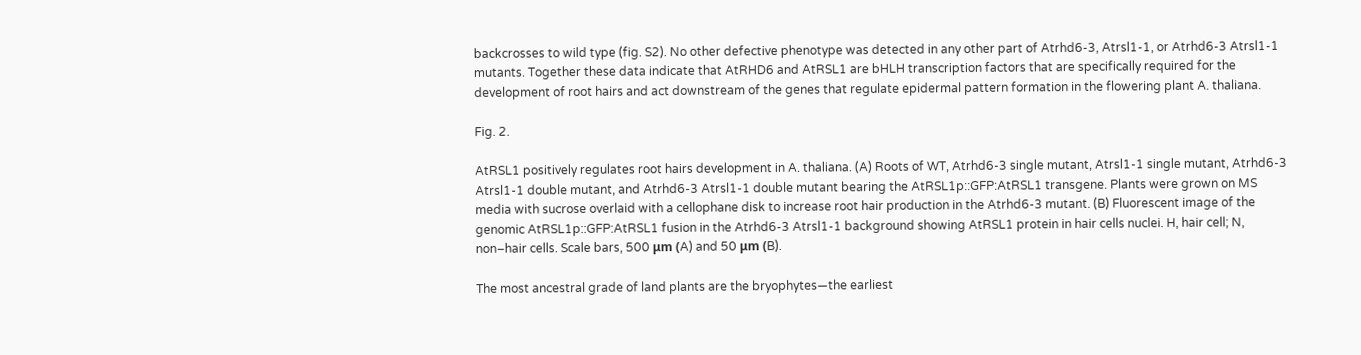backcrosses to wild type (fig. S2). No other defective phenotype was detected in any other part of Atrhd6-3, Atrsl1-1, or Atrhd6-3 Atrsl1-1 mutants. Together these data indicate that AtRHD6 and AtRSL1 are bHLH transcription factors that are specifically required for the development of root hairs and act downstream of the genes that regulate epidermal pattern formation in the flowering plant A. thaliana.

Fig. 2.

AtRSL1 positively regulates root hairs development in A. thaliana. (A) Roots of WT, Atrhd6-3 single mutant, Atrsl1-1 single mutant, Atrhd6-3 Atrsl1-1 double mutant, and Atrhd6-3 Atrsl1-1 double mutant bearing the AtRSL1p::GFP:AtRSL1 transgene. Plants were grown on MS media with sucrose overlaid with a cellophane disk to increase root hair production in the Atrhd6-3 mutant. (B) Fluorescent image of the genomic AtRSL1p::GFP:AtRSL1 fusion in the Atrhd6-3 Atrsl1-1 background showing AtRSL1 protein in hair cells nuclei. H, hair cell; N, non–hair cells. Scale bars, 500 μm (A) and 50 μm (B).

The most ancestral grade of land plants are the bryophytes—the earliest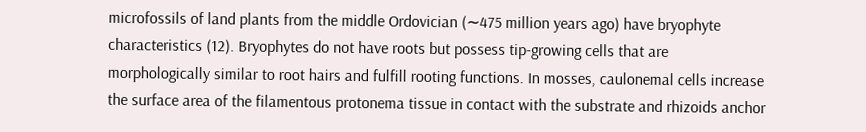microfossils of land plants from the middle Ordovician (∼475 million years ago) have bryophyte characteristics (12). Bryophytes do not have roots but possess tip-growing cells that are morphologically similar to root hairs and fulfill rooting functions. In mosses, caulonemal cells increase the surface area of the filamentous protonema tissue in contact with the substrate and rhizoids anchor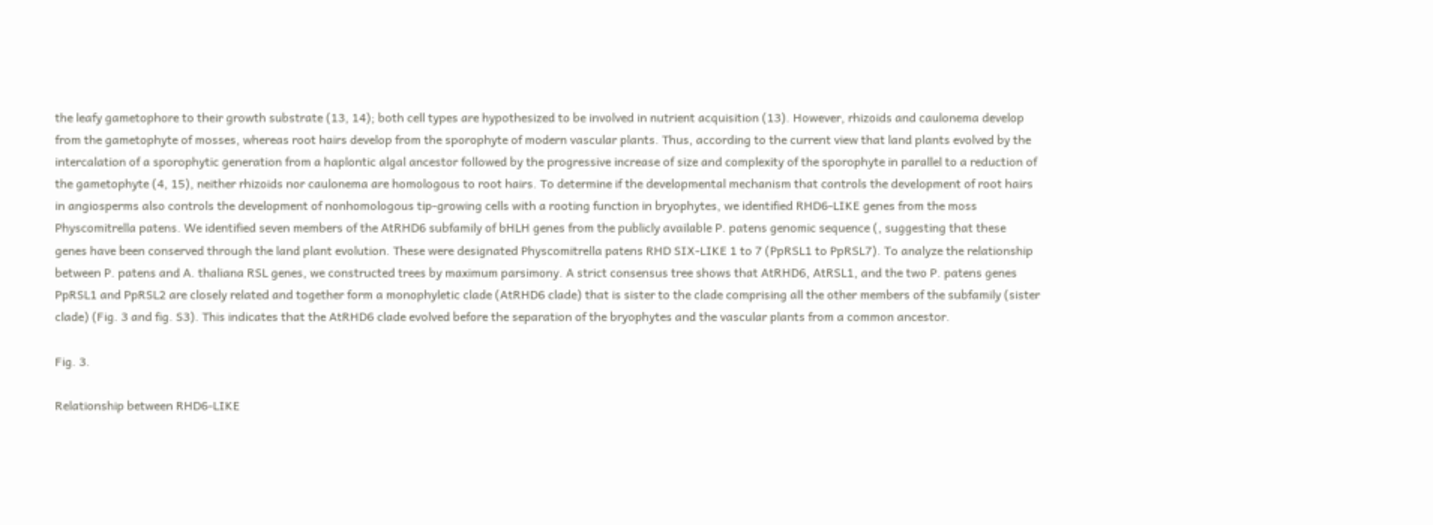the leafy gametophore to their growth substrate (13, 14); both cell types are hypothesized to be involved in nutrient acquisition (13). However, rhizoids and caulonema develop from the gametophyte of mosses, whereas root hairs develop from the sporophyte of modern vascular plants. Thus, according to the current view that land plants evolved by the intercalation of a sporophytic generation from a haplontic algal ancestor followed by the progressive increase of size and complexity of the sporophyte in parallel to a reduction of the gametophyte (4, 15), neither rhizoids nor caulonema are homologous to root hairs. To determine if the developmental mechanism that controls the development of root hairs in angiosperms also controls the development of nonhomologous tip-growing cells with a rooting function in bryophytes, we identified RHD6-LIKE genes from the moss Physcomitrella patens. We identified seven members of the AtRHD6 subfamily of bHLH genes from the publicly available P. patens genomic sequence (, suggesting that these genes have been conserved through the land plant evolution. These were designated Physcomitrella patens RHD SIX-LIKE 1 to 7 (PpRSL1 to PpRSL7). To analyze the relationship between P. patens and A. thaliana RSL genes, we constructed trees by maximum parsimony. A strict consensus tree shows that AtRHD6, AtRSL1, and the two P. patens genes PpRSL1 and PpRSL2 are closely related and together form a monophyletic clade (AtRHD6 clade) that is sister to the clade comprising all the other members of the subfamily (sister clade) (Fig. 3 and fig. S3). This indicates that the AtRHD6 clade evolved before the separation of the bryophytes and the vascular plants from a common ancestor.

Fig. 3.

Relationship between RHD6-LIKE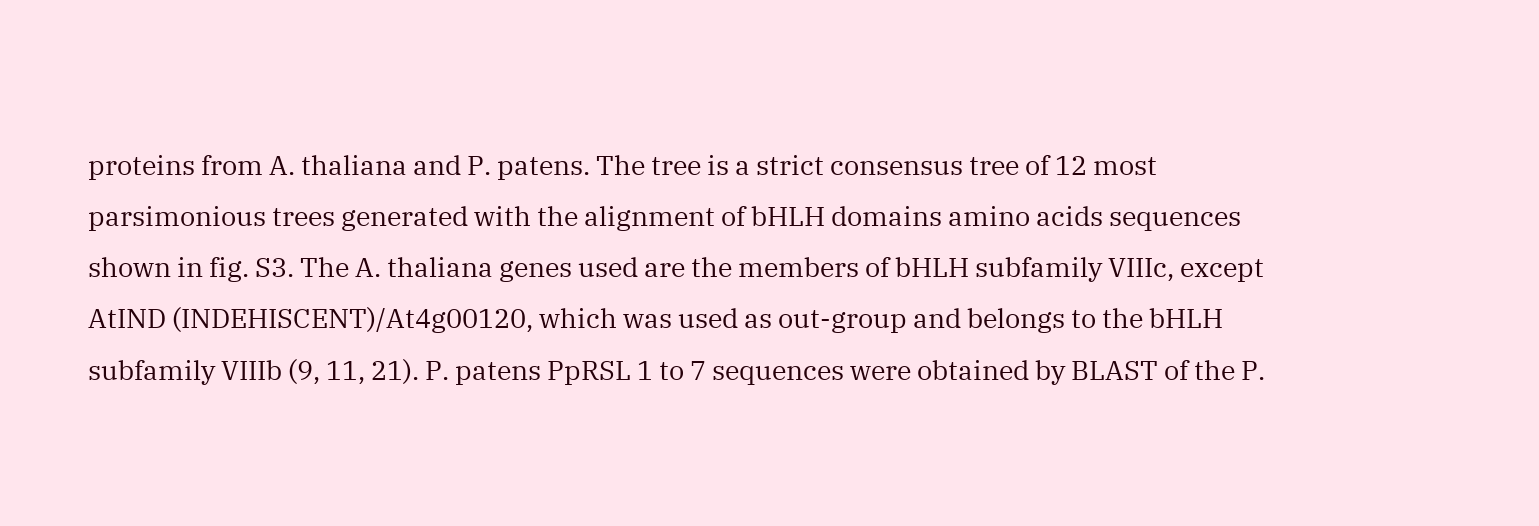proteins from A. thaliana and P. patens. The tree is a strict consensus tree of 12 most parsimonious trees generated with the alignment of bHLH domains amino acids sequences shown in fig. S3. The A. thaliana genes used are the members of bHLH subfamily VIIIc, except AtIND (INDEHISCENT)/At4g00120, which was used as out-group and belongs to the bHLH subfamily VIIIb (9, 11, 21). P. patens PpRSL 1 to 7 sequences were obtained by BLAST of the P.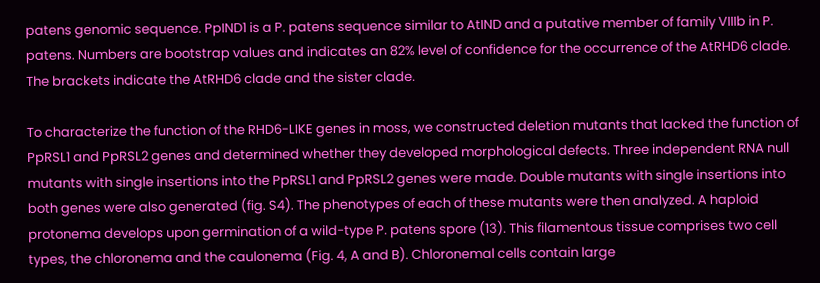patens genomic sequence. PpIND1 is a P. patens sequence similar to AtIND and a putative member of family VIIIb in P. patens. Numbers are bootstrap values and indicates an 82% level of confidence for the occurrence of the AtRHD6 clade. The brackets indicate the AtRHD6 clade and the sister clade.

To characterize the function of the RHD6-LIKE genes in moss, we constructed deletion mutants that lacked the function of PpRSL1 and PpRSL2 genes and determined whether they developed morphological defects. Three independent RNA null mutants with single insertions into the PpRSL1 and PpRSL2 genes were made. Double mutants with single insertions into both genes were also generated (fig. S4). The phenotypes of each of these mutants were then analyzed. A haploid protonema develops upon germination of a wild-type P. patens spore (13). This filamentous tissue comprises two cell types, the chloronema and the caulonema (Fig. 4, A and B). Chloronemal cells contain large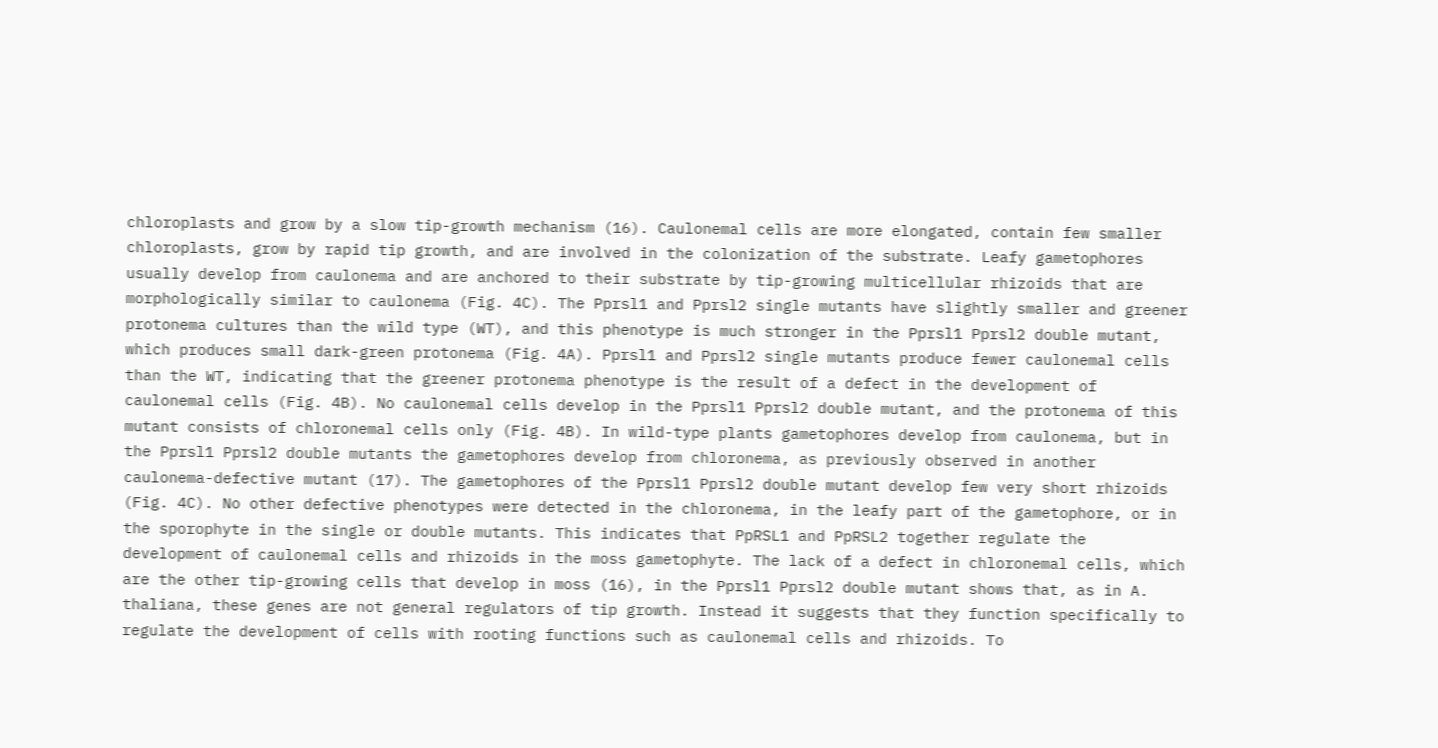chloroplasts and grow by a slow tip-growth mechanism (16). Caulonemal cells are more elongated, contain few smaller chloroplasts, grow by rapid tip growth, and are involved in the colonization of the substrate. Leafy gametophores usually develop from caulonema and are anchored to their substrate by tip-growing multicellular rhizoids that are morphologically similar to caulonema (Fig. 4C). The Pprsl1 and Pprsl2 single mutants have slightly smaller and greener protonema cultures than the wild type (WT), and this phenotype is much stronger in the Pprsl1 Pprsl2 double mutant, which produces small dark-green protonema (Fig. 4A). Pprsl1 and Pprsl2 single mutants produce fewer caulonemal cells than the WT, indicating that the greener protonema phenotype is the result of a defect in the development of caulonemal cells (Fig. 4B). No caulonemal cells develop in the Pprsl1 Pprsl2 double mutant, and the protonema of this mutant consists of chloronemal cells only (Fig. 4B). In wild-type plants gametophores develop from caulonema, but in the Pprsl1 Pprsl2 double mutants the gametophores develop from chloronema, as previously observed in another caulonema-defective mutant (17). The gametophores of the Pprsl1 Pprsl2 double mutant develop few very short rhizoids (Fig. 4C). No other defective phenotypes were detected in the chloronema, in the leafy part of the gametophore, or in the sporophyte in the single or double mutants. This indicates that PpRSL1 and PpRSL2 together regulate the development of caulonemal cells and rhizoids in the moss gametophyte. The lack of a defect in chloronemal cells, which are the other tip-growing cells that develop in moss (16), in the Pprsl1 Pprsl2 double mutant shows that, as in A. thaliana, these genes are not general regulators of tip growth. Instead it suggests that they function specifically to regulate the development of cells with rooting functions such as caulonemal cells and rhizoids. To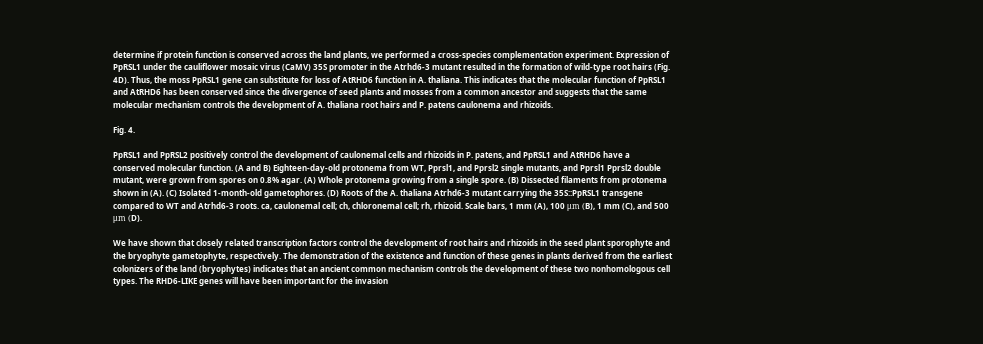determine if protein function is conserved across the land plants, we performed a cross-species complementation experiment. Expression of PpRSL1 under the cauliflower mosaic virus (CaMV) 35S promoter in the Atrhd6-3 mutant resulted in the formation of wild-type root hairs (Fig. 4D). Thus, the moss PpRSL1 gene can substitute for loss of AtRHD6 function in A. thaliana. This indicates that the molecular function of PpRSL1 and AtRHD6 has been conserved since the divergence of seed plants and mosses from a common ancestor and suggests that the same molecular mechanism controls the development of A. thaliana root hairs and P. patens caulonema and rhizoids.

Fig. 4.

PpRSL1 and PpRSL2 positively control the development of caulonemal cells and rhizoids in P. patens, and PpRSL1 and AtRHD6 have a conserved molecular function. (A and B) Eighteen-day-old protonema from WT, Pprsl1, and Pprsl2 single mutants, and Pprsl1 Pprsl2 double mutant, were grown from spores on 0.8% agar. (A) Whole protonema growing from a single spore. (B) Dissected filaments from protonema shown in (A). (C) Isolated 1-month-old gametophores. (D) Roots of the A. thaliana Atrhd6-3 mutant carrying the 35S::PpRSL1 transgene compared to WT and Atrhd6-3 roots. ca, caulonemal cell; ch, chloronemal cell; rh, rhizoid. Scale bars, 1 mm (A), 100 μm (B), 1 mm (C), and 500 μm (D).

We have shown that closely related transcription factors control the development of root hairs and rhizoids in the seed plant sporophyte and the bryophyte gametophyte, respectively. The demonstration of the existence and function of these genes in plants derived from the earliest colonizers of the land (bryophytes) indicates that an ancient common mechanism controls the development of these two nonhomologous cell types. The RHD6-LIKE genes will have been important for the invasion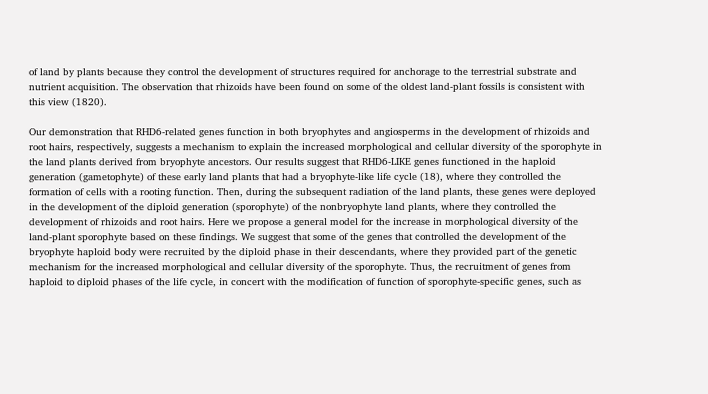of land by plants because they control the development of structures required for anchorage to the terrestrial substrate and nutrient acquisition. The observation that rhizoids have been found on some of the oldest land-plant fossils is consistent with this view (1820).

Our demonstration that RHD6-related genes function in both bryophytes and angiosperms in the development of rhizoids and root hairs, respectively, suggests a mechanism to explain the increased morphological and cellular diversity of the sporophyte in the land plants derived from bryophyte ancestors. Our results suggest that RHD6-LIKE genes functioned in the haploid generation (gametophyte) of these early land plants that had a bryophyte-like life cycle (18), where they controlled the formation of cells with a rooting function. Then, during the subsequent radiation of the land plants, these genes were deployed in the development of the diploid generation (sporophyte) of the nonbryophyte land plants, where they controlled the development of rhizoids and root hairs. Here we propose a general model for the increase in morphological diversity of the land-plant sporophyte based on these findings. We suggest that some of the genes that controlled the development of the bryophyte haploid body were recruited by the diploid phase in their descendants, where they provided part of the genetic mechanism for the increased morphological and cellular diversity of the sporophyte. Thus, the recruitment of genes from haploid to diploid phases of the life cycle, in concert with the modification of function of sporophyte-specific genes, such as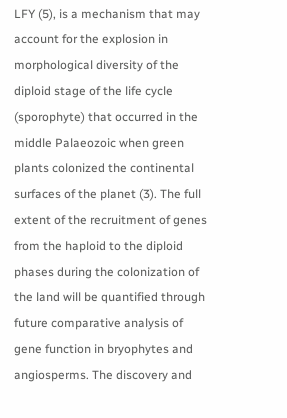LFY (5), is a mechanism that may account for the explosion in morphological diversity of the diploid stage of the life cycle (sporophyte) that occurred in the middle Palaeozoic when green plants colonized the continental surfaces of the planet (3). The full extent of the recruitment of genes from the haploid to the diploid phases during the colonization of the land will be quantified through future comparative analysis of gene function in bryophytes and angiosperms. The discovery and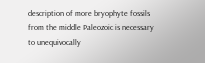description of more bryophyte fossils from the middle Paleozoic is necessary to unequivocally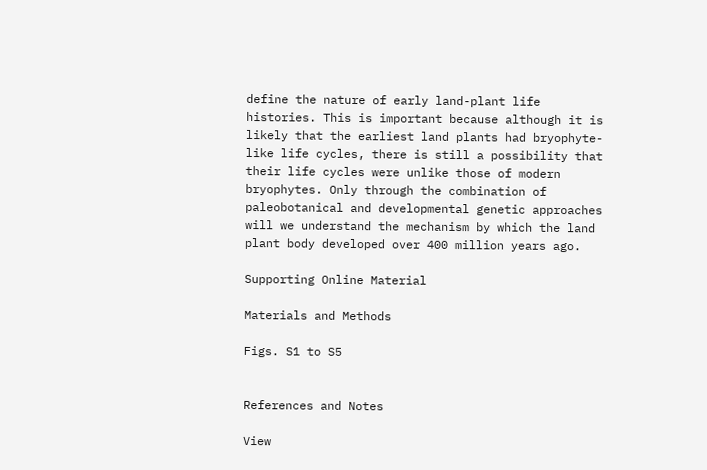define the nature of early land-plant life histories. This is important because although it is likely that the earliest land plants had bryophyte-like life cycles, there is still a possibility that their life cycles were unlike those of modern bryophytes. Only through the combination of paleobotanical and developmental genetic approaches will we understand the mechanism by which the land plant body developed over 400 million years ago.

Supporting Online Material

Materials and Methods

Figs. S1 to S5


References and Notes

View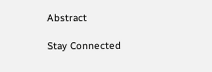Abstract

Stay Connected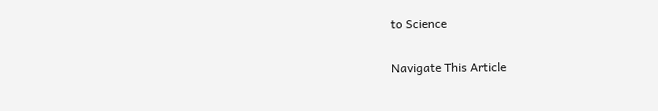to Science

Navigate This Article